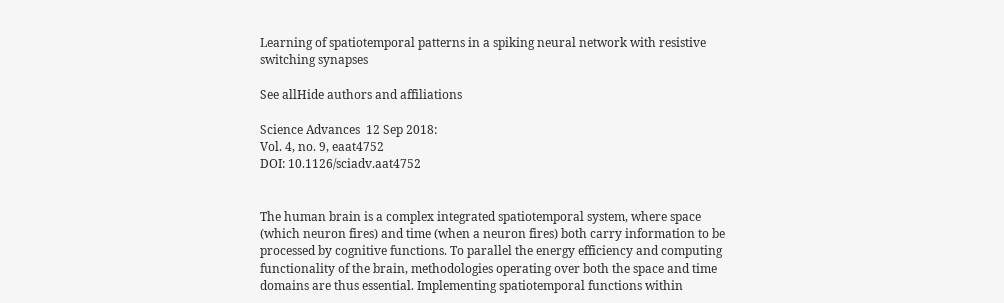Learning of spatiotemporal patterns in a spiking neural network with resistive switching synapses

See allHide authors and affiliations

Science Advances  12 Sep 2018:
Vol. 4, no. 9, eaat4752
DOI: 10.1126/sciadv.aat4752


The human brain is a complex integrated spatiotemporal system, where space (which neuron fires) and time (when a neuron fires) both carry information to be processed by cognitive functions. To parallel the energy efficiency and computing functionality of the brain, methodologies operating over both the space and time domains are thus essential. Implementing spatiotemporal functions within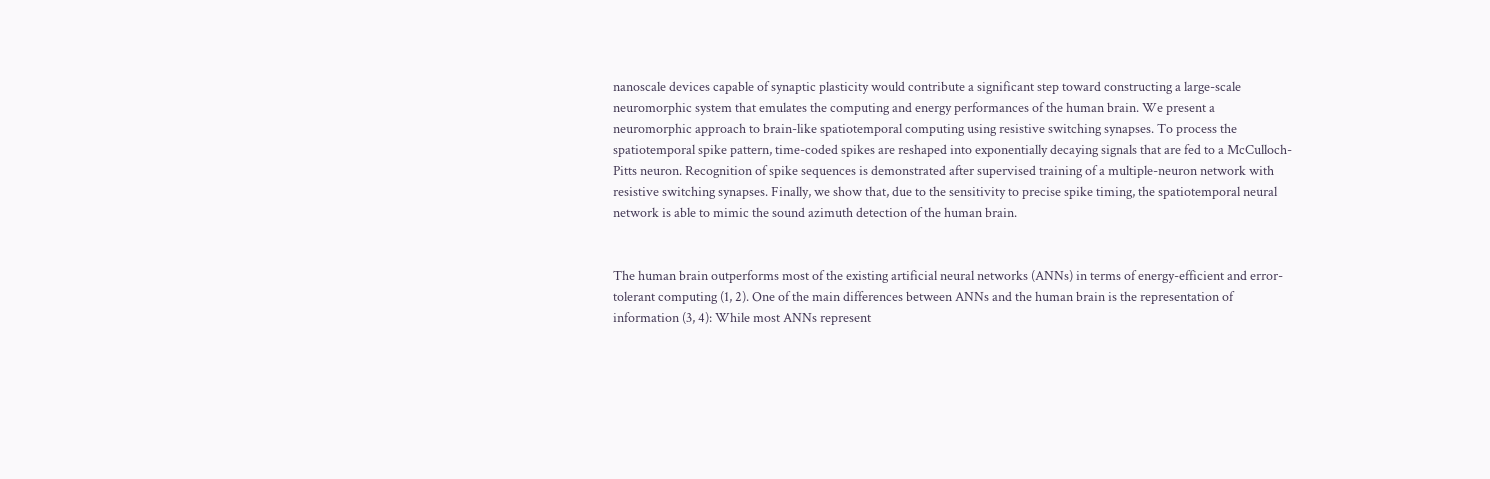nanoscale devices capable of synaptic plasticity would contribute a significant step toward constructing a large-scale neuromorphic system that emulates the computing and energy performances of the human brain. We present a neuromorphic approach to brain-like spatiotemporal computing using resistive switching synapses. To process the spatiotemporal spike pattern, time-coded spikes are reshaped into exponentially decaying signals that are fed to a McCulloch-Pitts neuron. Recognition of spike sequences is demonstrated after supervised training of a multiple-neuron network with resistive switching synapses. Finally, we show that, due to the sensitivity to precise spike timing, the spatiotemporal neural network is able to mimic the sound azimuth detection of the human brain.


The human brain outperforms most of the existing artificial neural networks (ANNs) in terms of energy-efficient and error-tolerant computing (1, 2). One of the main differences between ANNs and the human brain is the representation of information (3, 4): While most ANNs represent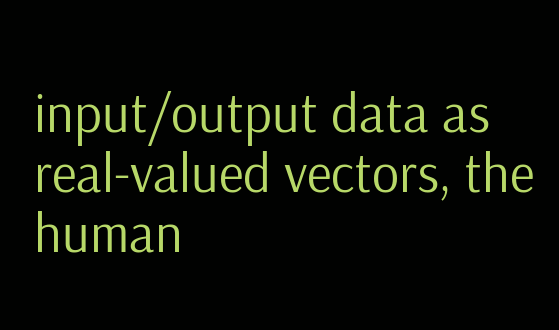input/output data as real-valued vectors, the human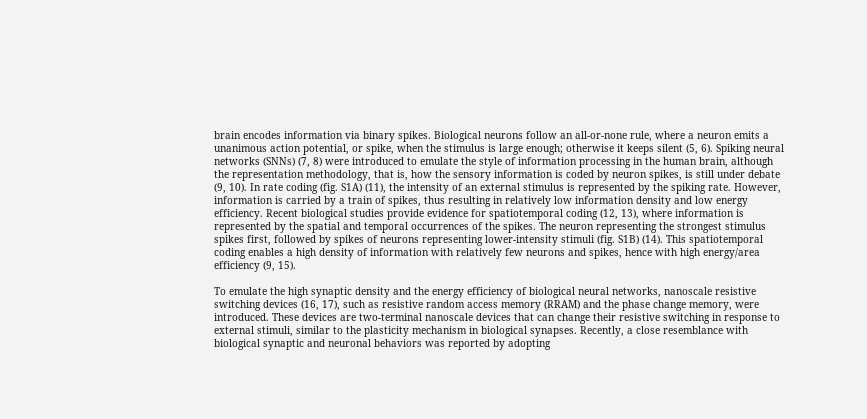brain encodes information via binary spikes. Biological neurons follow an all-or-none rule, where a neuron emits a unanimous action potential, or spike, when the stimulus is large enough; otherwise it keeps silent (5, 6). Spiking neural networks (SNNs) (7, 8) were introduced to emulate the style of information processing in the human brain, although the representation methodology, that is, how the sensory information is coded by neuron spikes, is still under debate (9, 10). In rate coding (fig. S1A) (11), the intensity of an external stimulus is represented by the spiking rate. However, information is carried by a train of spikes, thus resulting in relatively low information density and low energy efficiency. Recent biological studies provide evidence for spatiotemporal coding (12, 13), where information is represented by the spatial and temporal occurrences of the spikes. The neuron representing the strongest stimulus spikes first, followed by spikes of neurons representing lower-intensity stimuli (fig. S1B) (14). This spatiotemporal coding enables a high density of information with relatively few neurons and spikes, hence with high energy/area efficiency (9, 15).

To emulate the high synaptic density and the energy efficiency of biological neural networks, nanoscale resistive switching devices (16, 17), such as resistive random access memory (RRAM) and the phase change memory, were introduced. These devices are two-terminal nanoscale devices that can change their resistive switching in response to external stimuli, similar to the plasticity mechanism in biological synapses. Recently, a close resemblance with biological synaptic and neuronal behaviors was reported by adopting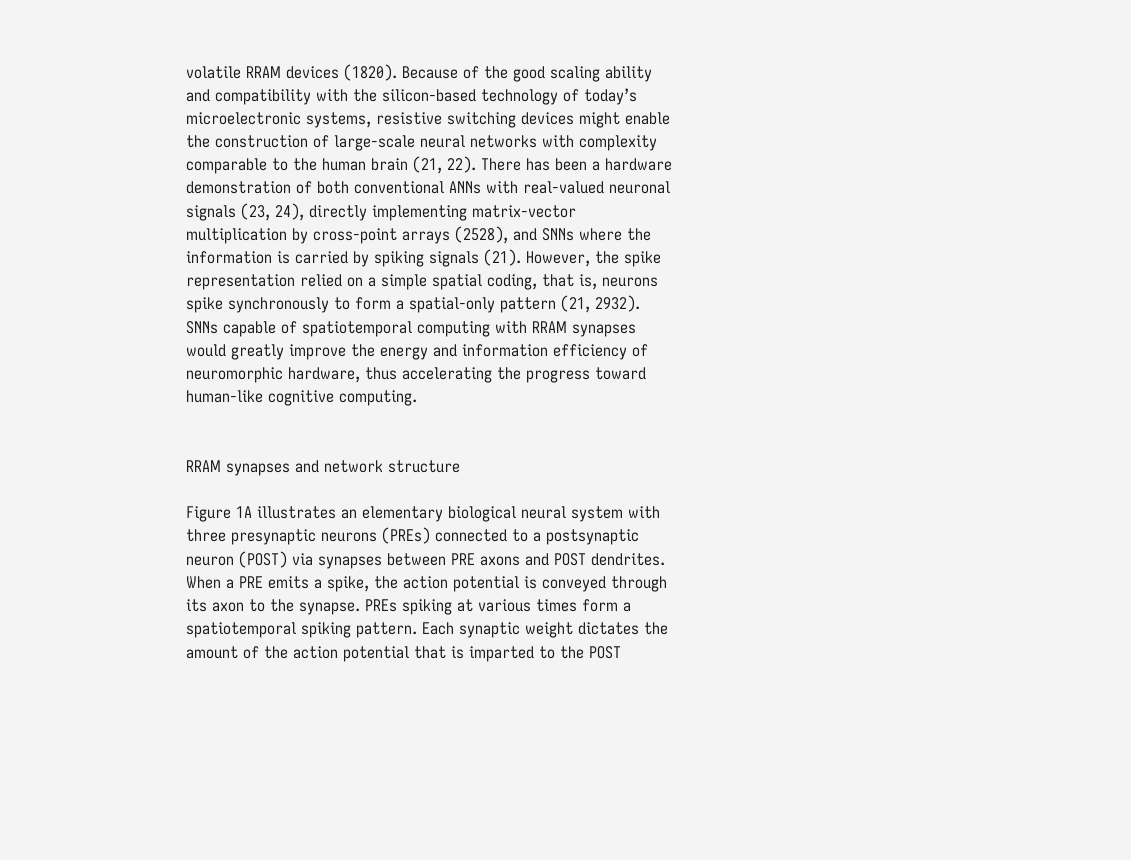volatile RRAM devices (1820). Because of the good scaling ability and compatibility with the silicon-based technology of today’s microelectronic systems, resistive switching devices might enable the construction of large-scale neural networks with complexity comparable to the human brain (21, 22). There has been a hardware demonstration of both conventional ANNs with real-valued neuronal signals (23, 24), directly implementing matrix-vector multiplication by cross-point arrays (2528), and SNNs where the information is carried by spiking signals (21). However, the spike representation relied on a simple spatial coding, that is, neurons spike synchronously to form a spatial-only pattern (21, 2932). SNNs capable of spatiotemporal computing with RRAM synapses would greatly improve the energy and information efficiency of neuromorphic hardware, thus accelerating the progress toward human-like cognitive computing.


RRAM synapses and network structure

Figure 1A illustrates an elementary biological neural system with three presynaptic neurons (PREs) connected to a postsynaptic neuron (POST) via synapses between PRE axons and POST dendrites. When a PRE emits a spike, the action potential is conveyed through its axon to the synapse. PREs spiking at various times form a spatiotemporal spiking pattern. Each synaptic weight dictates the amount of the action potential that is imparted to the POST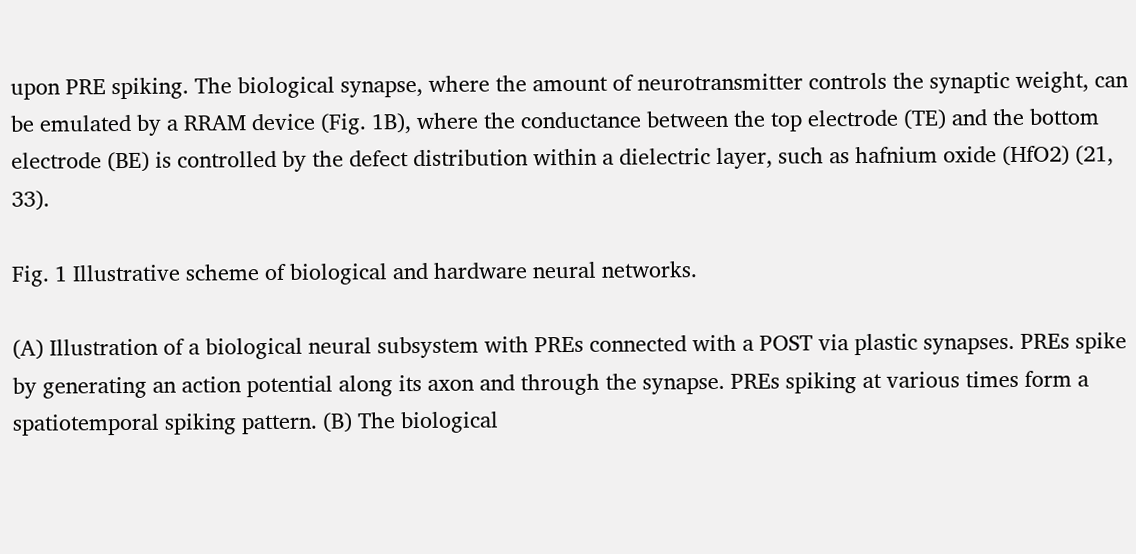upon PRE spiking. The biological synapse, where the amount of neurotransmitter controls the synaptic weight, can be emulated by a RRAM device (Fig. 1B), where the conductance between the top electrode (TE) and the bottom electrode (BE) is controlled by the defect distribution within a dielectric layer, such as hafnium oxide (HfO2) (21, 33).

Fig. 1 Illustrative scheme of biological and hardware neural networks.

(A) Illustration of a biological neural subsystem with PREs connected with a POST via plastic synapses. PREs spike by generating an action potential along its axon and through the synapse. PREs spiking at various times form a spatiotemporal spiking pattern. (B) The biological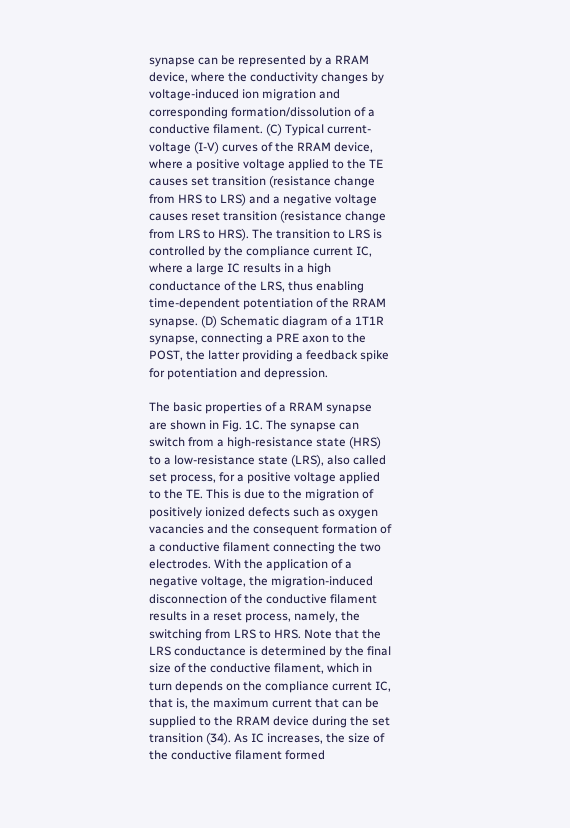synapse can be represented by a RRAM device, where the conductivity changes by voltage-induced ion migration and corresponding formation/dissolution of a conductive filament. (C) Typical current-voltage (I-V) curves of the RRAM device, where a positive voltage applied to the TE causes set transition (resistance change from HRS to LRS) and a negative voltage causes reset transition (resistance change from LRS to HRS). The transition to LRS is controlled by the compliance current IC, where a large IC results in a high conductance of the LRS, thus enabling time-dependent potentiation of the RRAM synapse. (D) Schematic diagram of a 1T1R synapse, connecting a PRE axon to the POST, the latter providing a feedback spike for potentiation and depression.

The basic properties of a RRAM synapse are shown in Fig. 1C. The synapse can switch from a high-resistance state (HRS) to a low-resistance state (LRS), also called set process, for a positive voltage applied to the TE. This is due to the migration of positively ionized defects such as oxygen vacancies and the consequent formation of a conductive filament connecting the two electrodes. With the application of a negative voltage, the migration-induced disconnection of the conductive filament results in a reset process, namely, the switching from LRS to HRS. Note that the LRS conductance is determined by the final size of the conductive filament, which in turn depends on the compliance current IC, that is, the maximum current that can be supplied to the RRAM device during the set transition (34). As IC increases, the size of the conductive filament formed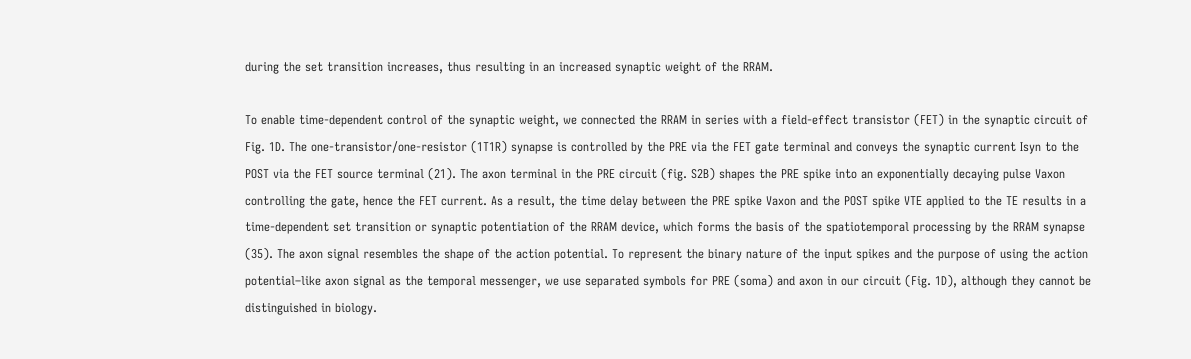during the set transition increases, thus resulting in an increased synaptic weight of the RRAM.

To enable time-dependent control of the synaptic weight, we connected the RRAM in series with a field-effect transistor (FET) in the synaptic circuit of Fig. 1D. The one-transistor/one-resistor (1T1R) synapse is controlled by the PRE via the FET gate terminal and conveys the synaptic current Isyn to the POST via the FET source terminal (21). The axon terminal in the PRE circuit (fig. S2B) shapes the PRE spike into an exponentially decaying pulse Vaxon controlling the gate, hence the FET current. As a result, the time delay between the PRE spike Vaxon and the POST spike VTE applied to the TE results in a time-dependent set transition or synaptic potentiation of the RRAM device, which forms the basis of the spatiotemporal processing by the RRAM synapse (35). The axon signal resembles the shape of the action potential. To represent the binary nature of the input spikes and the purpose of using the action potential–like axon signal as the temporal messenger, we use separated symbols for PRE (soma) and axon in our circuit (Fig. 1D), although they cannot be distinguished in biology.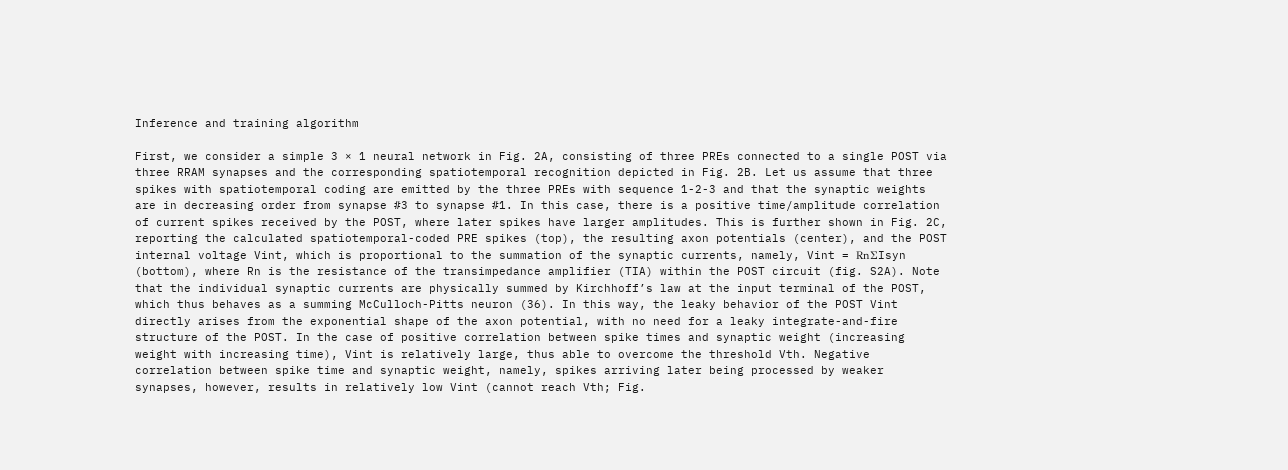Inference and training algorithm

First, we consider a simple 3 × 1 neural network in Fig. 2A, consisting of three PREs connected to a single POST via three RRAM synapses and the corresponding spatiotemporal recognition depicted in Fig. 2B. Let us assume that three spikes with spatiotemporal coding are emitted by the three PREs with sequence 1-2-3 and that the synaptic weights are in decreasing order from synapse #3 to synapse #1. In this case, there is a positive time/amplitude correlation of current spikes received by the POST, where later spikes have larger amplitudes. This is further shown in Fig. 2C, reporting the calculated spatiotemporal-coded PRE spikes (top), the resulting axon potentials (center), and the POST internal voltage Vint, which is proportional to the summation of the synaptic currents, namely, Vint = RnΣIsyn (bottom), where Rn is the resistance of the transimpedance amplifier (TIA) within the POST circuit (fig. S2A). Note that the individual synaptic currents are physically summed by Kirchhoff’s law at the input terminal of the POST, which thus behaves as a summing McCulloch-Pitts neuron (36). In this way, the leaky behavior of the POST Vint directly arises from the exponential shape of the axon potential, with no need for a leaky integrate-and-fire structure of the POST. In the case of positive correlation between spike times and synaptic weight (increasing weight with increasing time), Vint is relatively large, thus able to overcome the threshold Vth. Negative correlation between spike time and synaptic weight, namely, spikes arriving later being processed by weaker synapses, however, results in relatively low Vint (cannot reach Vth; Fig.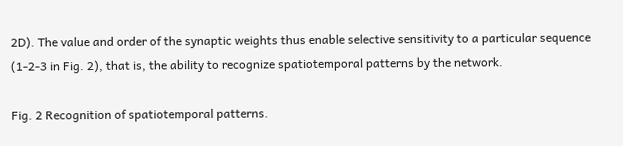2D). The value and order of the synaptic weights thus enable selective sensitivity to a particular sequence (1-2-3 in Fig. 2), that is, the ability to recognize spatiotemporal patterns by the network.

Fig. 2 Recognition of spatiotemporal patterns.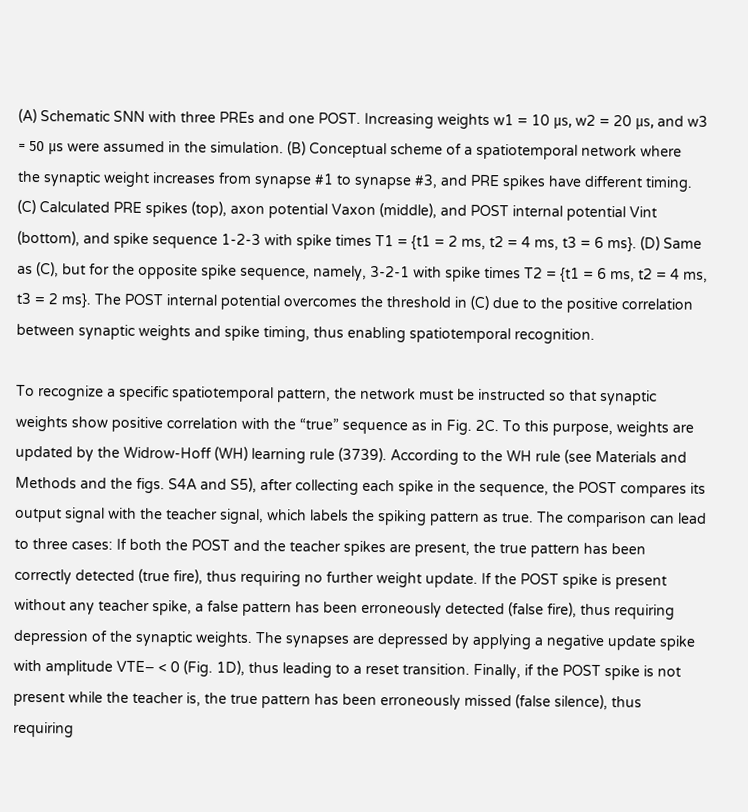(A) Schematic SNN with three PREs and one POST. Increasing weights w1 = 10 μs, w2 = 20 μs, and w3 = 50 μs were assumed in the simulation. (B) Conceptual scheme of a spatiotemporal network where the synaptic weight increases from synapse #1 to synapse #3, and PRE spikes have different timing. (C) Calculated PRE spikes (top), axon potential Vaxon (middle), and POST internal potential Vint (bottom), and spike sequence 1-2-3 with spike times T1 = {t1 = 2 ms, t2 = 4 ms, t3 = 6 ms}. (D) Same as (C), but for the opposite spike sequence, namely, 3-2-1 with spike times T2 = {t1 = 6 ms, t2 = 4 ms, t3 = 2 ms}. The POST internal potential overcomes the threshold in (C) due to the positive correlation between synaptic weights and spike timing, thus enabling spatiotemporal recognition.

To recognize a specific spatiotemporal pattern, the network must be instructed so that synaptic weights show positive correlation with the “true” sequence as in Fig. 2C. To this purpose, weights are updated by the Widrow-Hoff (WH) learning rule (3739). According to the WH rule (see Materials and Methods and the figs. S4A and S5), after collecting each spike in the sequence, the POST compares its output signal with the teacher signal, which labels the spiking pattern as true. The comparison can lead to three cases: If both the POST and the teacher spikes are present, the true pattern has been correctly detected (true fire), thus requiring no further weight update. If the POST spike is present without any teacher spike, a false pattern has been erroneously detected (false fire), thus requiring depression of the synaptic weights. The synapses are depressed by applying a negative update spike with amplitude VTE− < 0 (Fig. 1D), thus leading to a reset transition. Finally, if the POST spike is not present while the teacher is, the true pattern has been erroneously missed (false silence), thus requiring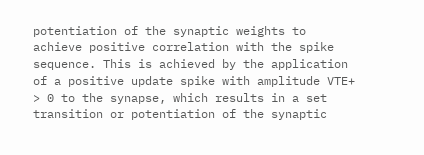potentiation of the synaptic weights to achieve positive correlation with the spike sequence. This is achieved by the application of a positive update spike with amplitude VTE+ > 0 to the synapse, which results in a set transition or potentiation of the synaptic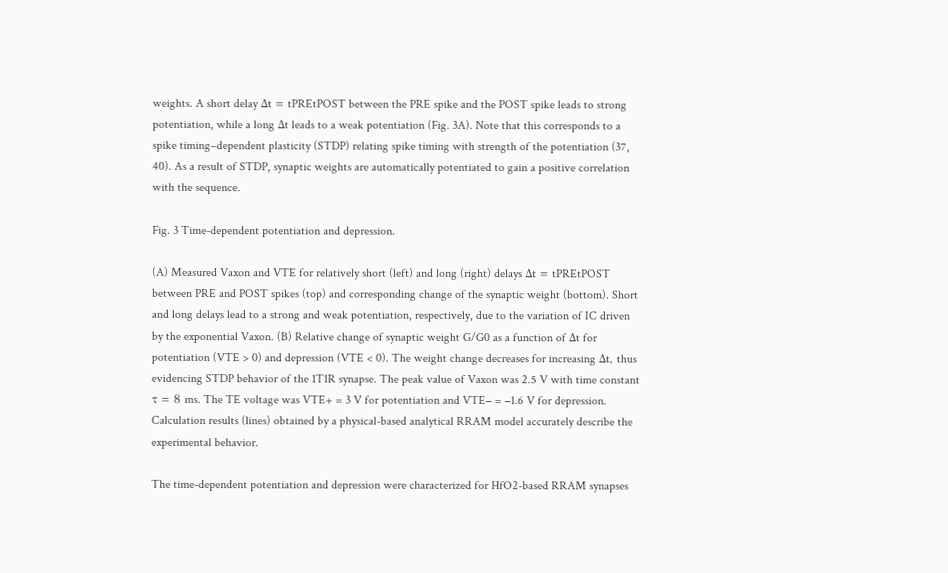weights. A short delay Δt = tPREtPOST between the PRE spike and the POST spike leads to strong potentiation, while a long Δt leads to a weak potentiation (Fig. 3A). Note that this corresponds to a spike timing–dependent plasticity (STDP) relating spike timing with strength of the potentiation (37, 40). As a result of STDP, synaptic weights are automatically potentiated to gain a positive correlation with the sequence.

Fig. 3 Time-dependent potentiation and depression.

(A) Measured Vaxon and VTE for relatively short (left) and long (right) delays Δt = tPREtPOST between PRE and POST spikes (top) and corresponding change of the synaptic weight (bottom). Short and long delays lead to a strong and weak potentiation, respectively, due to the variation of IC driven by the exponential Vaxon. (B) Relative change of synaptic weight G/G0 as a function of Δt for potentiation (VTE > 0) and depression (VTE < 0). The weight change decreases for increasing Δt, thus evidencing STDP behavior of the 1T1R synapse. The peak value of Vaxon was 2.5 V with time constant τ = 8 ms. The TE voltage was VTE+ = 3 V for potentiation and VTE− = −1.6 V for depression. Calculation results (lines) obtained by a physical-based analytical RRAM model accurately describe the experimental behavior.

The time-dependent potentiation and depression were characterized for HfO2-based RRAM synapses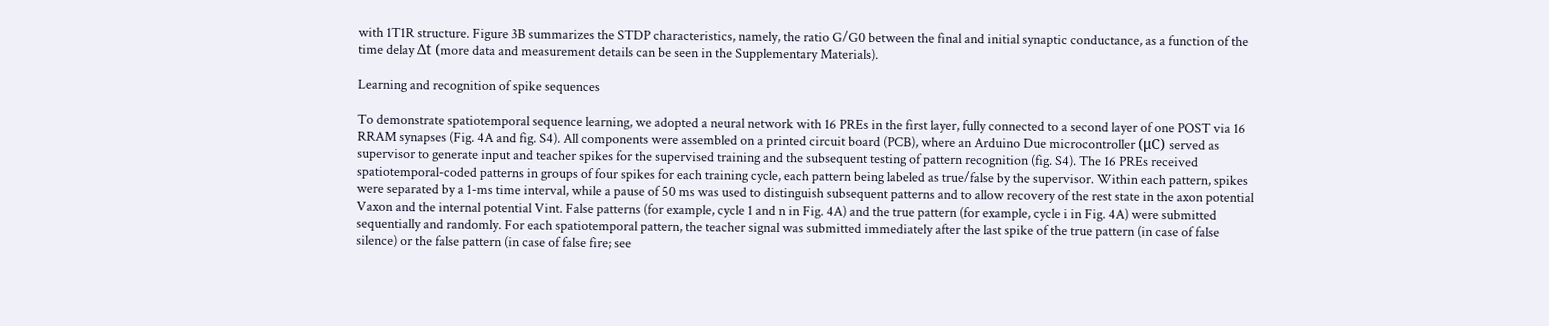with 1T1R structure. Figure 3B summarizes the STDP characteristics, namely, the ratio G/G0 between the final and initial synaptic conductance, as a function of the time delay Δt (more data and measurement details can be seen in the Supplementary Materials).

Learning and recognition of spike sequences

To demonstrate spatiotemporal sequence learning, we adopted a neural network with 16 PREs in the first layer, fully connected to a second layer of one POST via 16 RRAM synapses (Fig. 4A and fig. S4). All components were assembled on a printed circuit board (PCB), where an Arduino Due microcontroller (μC) served as supervisor to generate input and teacher spikes for the supervised training and the subsequent testing of pattern recognition (fig. S4). The 16 PREs received spatiotemporal-coded patterns in groups of four spikes for each training cycle, each pattern being labeled as true/false by the supervisor. Within each pattern, spikes were separated by a 1-ms time interval, while a pause of 50 ms was used to distinguish subsequent patterns and to allow recovery of the rest state in the axon potential Vaxon and the internal potential Vint. False patterns (for example, cycle 1 and n in Fig. 4A) and the true pattern (for example, cycle i in Fig. 4A) were submitted sequentially and randomly. For each spatiotemporal pattern, the teacher signal was submitted immediately after the last spike of the true pattern (in case of false silence) or the false pattern (in case of false fire; see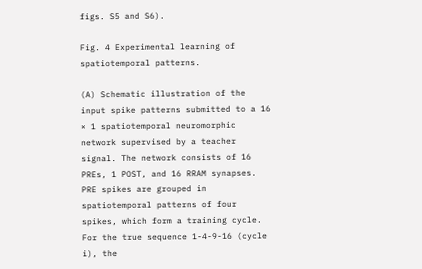figs. S5 and S6).

Fig. 4 Experimental learning of spatiotemporal patterns.

(A) Schematic illustration of the input spike patterns submitted to a 16 × 1 spatiotemporal neuromorphic network supervised by a teacher signal. The network consists of 16 PREs, 1 POST, and 16 RRAM synapses. PRE spikes are grouped in spatiotemporal patterns of four spikes, which form a training cycle. For the true sequence 1-4-9-16 (cycle i), the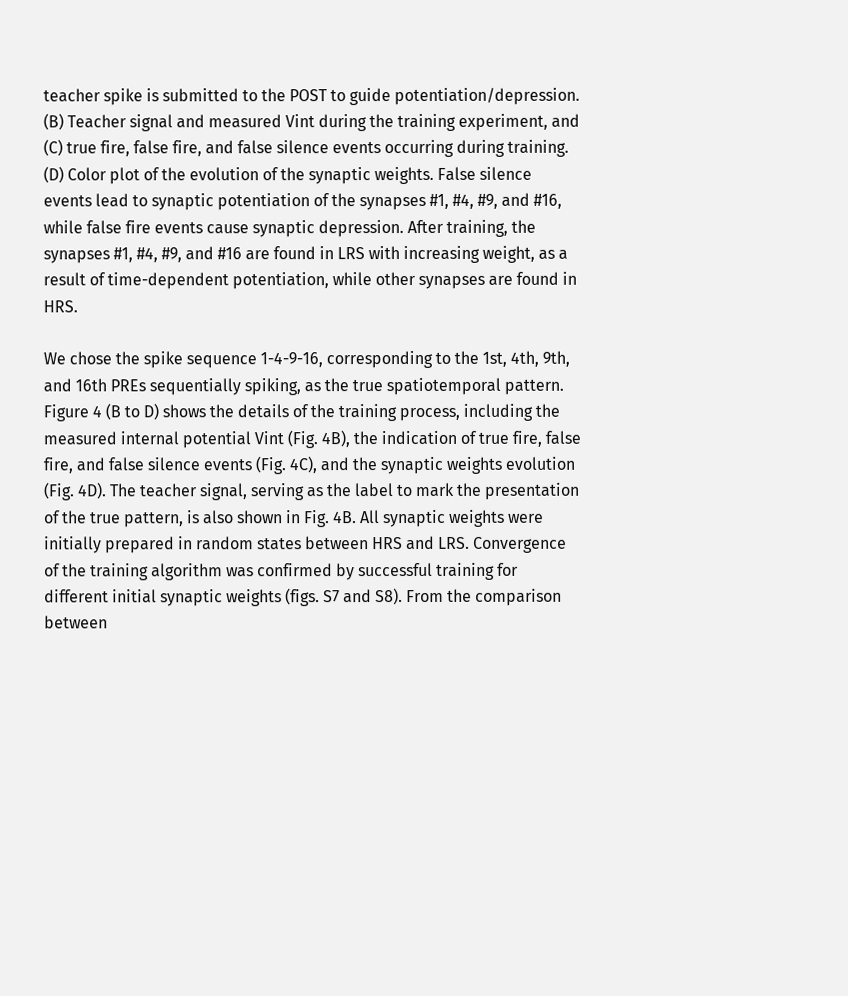teacher spike is submitted to the POST to guide potentiation/depression. (B) Teacher signal and measured Vint during the training experiment, and (C) true fire, false fire, and false silence events occurring during training. (D) Color plot of the evolution of the synaptic weights. False silence events lead to synaptic potentiation of the synapses #1, #4, #9, and #16, while false fire events cause synaptic depression. After training, the synapses #1, #4, #9, and #16 are found in LRS with increasing weight, as a result of time-dependent potentiation, while other synapses are found in HRS.

We chose the spike sequence 1-4-9-16, corresponding to the 1st, 4th, 9th, and 16th PREs sequentially spiking, as the true spatiotemporal pattern. Figure 4 (B to D) shows the details of the training process, including the measured internal potential Vint (Fig. 4B), the indication of true fire, false fire, and false silence events (Fig. 4C), and the synaptic weights evolution (Fig. 4D). The teacher signal, serving as the label to mark the presentation of the true pattern, is also shown in Fig. 4B. All synaptic weights were initially prepared in random states between HRS and LRS. Convergence of the training algorithm was confirmed by successful training for different initial synaptic weights (figs. S7 and S8). From the comparison between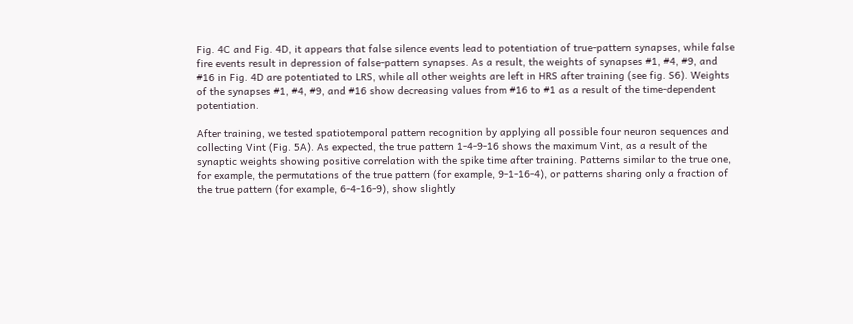Fig. 4C and Fig. 4D, it appears that false silence events lead to potentiation of true-pattern synapses, while false fire events result in depression of false-pattern synapses. As a result, the weights of synapses #1, #4, #9, and #16 in Fig. 4D are potentiated to LRS, while all other weights are left in HRS after training (see fig. S6). Weights of the synapses #1, #4, #9, and #16 show decreasing values from #16 to #1 as a result of the time-dependent potentiation.

After training, we tested spatiotemporal pattern recognition by applying all possible four neuron sequences and collecting Vint (Fig. 5A). As expected, the true pattern 1-4-9-16 shows the maximum Vint, as a result of the synaptic weights showing positive correlation with the spike time after training. Patterns similar to the true one, for example, the permutations of the true pattern (for example, 9-1-16-4), or patterns sharing only a fraction of the true pattern (for example, 6-4-16-9), show slightly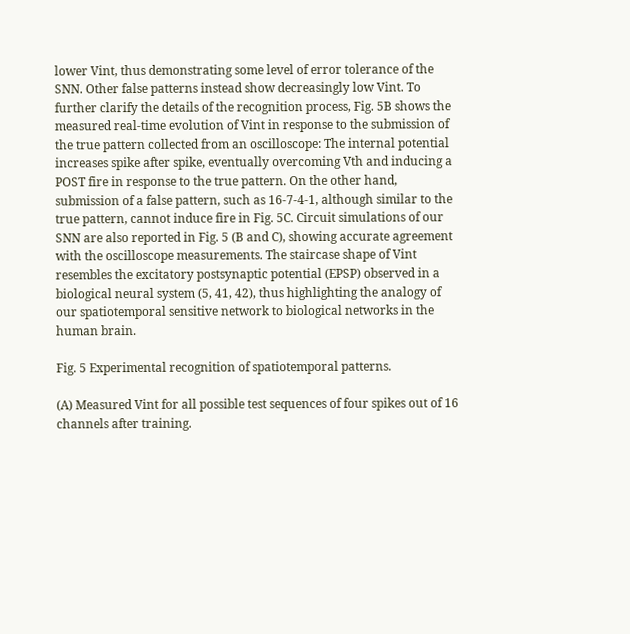lower Vint, thus demonstrating some level of error tolerance of the SNN. Other false patterns instead show decreasingly low Vint. To further clarify the details of the recognition process, Fig. 5B shows the measured real-time evolution of Vint in response to the submission of the true pattern collected from an oscilloscope: The internal potential increases spike after spike, eventually overcoming Vth and inducing a POST fire in response to the true pattern. On the other hand, submission of a false pattern, such as 16-7-4-1, although similar to the true pattern, cannot induce fire in Fig. 5C. Circuit simulations of our SNN are also reported in Fig. 5 (B and C), showing accurate agreement with the oscilloscope measurements. The staircase shape of Vint resembles the excitatory postsynaptic potential (EPSP) observed in a biological neural system (5, 41, 42), thus highlighting the analogy of our spatiotemporal sensitive network to biological networks in the human brain.

Fig. 5 Experimental recognition of spatiotemporal patterns.

(A) Measured Vint for all possible test sequences of four spikes out of 16 channels after training.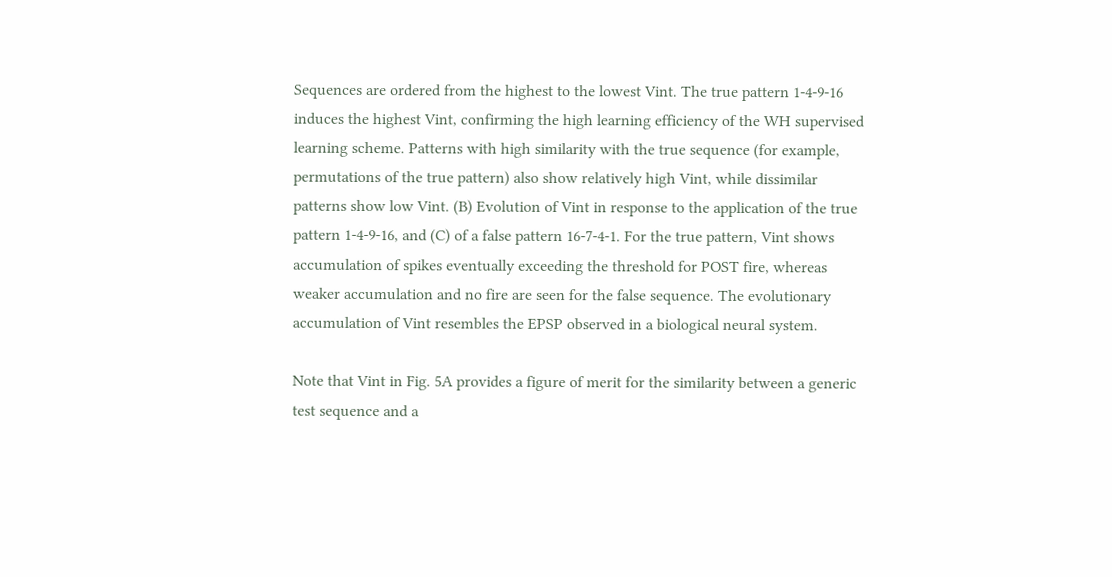Sequences are ordered from the highest to the lowest Vint. The true pattern 1-4-9-16 induces the highest Vint, confirming the high learning efficiency of the WH supervised learning scheme. Patterns with high similarity with the true sequence (for example, permutations of the true pattern) also show relatively high Vint, while dissimilar patterns show low Vint. (B) Evolution of Vint in response to the application of the true pattern 1-4-9-16, and (C) of a false pattern 16-7-4-1. For the true pattern, Vint shows accumulation of spikes eventually exceeding the threshold for POST fire, whereas weaker accumulation and no fire are seen for the false sequence. The evolutionary accumulation of Vint resembles the EPSP observed in a biological neural system.

Note that Vint in Fig. 5A provides a figure of merit for the similarity between a generic test sequence and a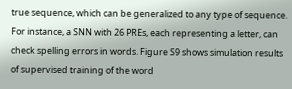true sequence, which can be generalized to any type of sequence. For instance, a SNN with 26 PREs, each representing a letter, can check spelling errors in words. Figure S9 shows simulation results of supervised training of the word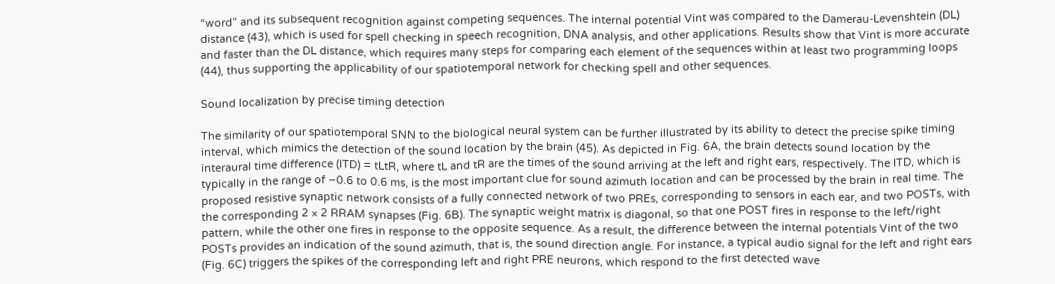“word” and its subsequent recognition against competing sequences. The internal potential Vint was compared to the Damerau-Levenshtein (DL) distance (43), which is used for spell checking in speech recognition, DNA analysis, and other applications. Results show that Vint is more accurate and faster than the DL distance, which requires many steps for comparing each element of the sequences within at least two programming loops (44), thus supporting the applicability of our spatiotemporal network for checking spell and other sequences.

Sound localization by precise timing detection

The similarity of our spatiotemporal SNN to the biological neural system can be further illustrated by its ability to detect the precise spike timing interval, which mimics the detection of the sound location by the brain (45). As depicted in Fig. 6A, the brain detects sound location by the interaural time difference (ITD) = tLtR, where tL and tR are the times of the sound arriving at the left and right ears, respectively. The ITD, which is typically in the range of −0.6 to 0.6 ms, is the most important clue for sound azimuth location and can be processed by the brain in real time. The proposed resistive synaptic network consists of a fully connected network of two PREs, corresponding to sensors in each ear, and two POSTs, with the corresponding 2 × 2 RRAM synapses (Fig. 6B). The synaptic weight matrix is diagonal, so that one POST fires in response to the left/right pattern, while the other one fires in response to the opposite sequence. As a result, the difference between the internal potentials Vint of the two POSTs provides an indication of the sound azimuth, that is, the sound direction angle. For instance, a typical audio signal for the left and right ears (Fig. 6C) triggers the spikes of the corresponding left and right PRE neurons, which respond to the first detected wave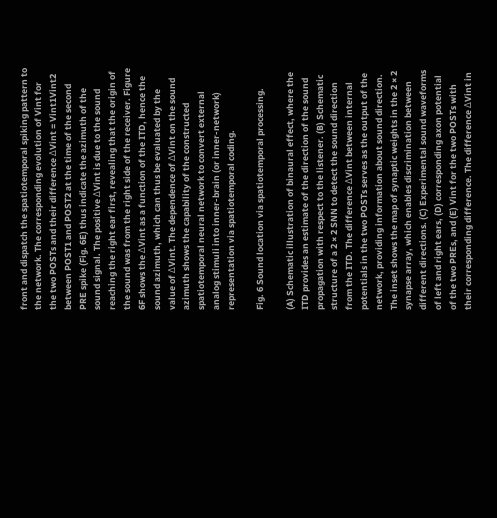front and dispatch the spatiotemporal spiking pattern to the network. The corresponding evolution of Vint for the two POSTs and their difference ΔVint = Vint1Vint2 between POST1 and POST2 at the time of the second PRE spike (Fig. 6E) thus indicate the azimuth of the sound signal. The positive ΔVint is due to the sound reaching the right ear first, revealing that the origin of the sound was from the right side of the receiver. Figure 6F shows the ΔVint as a function of the ITD, hence the sound azimuth, which can thus be evaluated by the value of ΔVint. The dependence of ΔVint on the sound azimuth shows the capability of the constructed spatiotemporal neural network to convert external analog stimuli into inner-brain (or inner-network) representation via spatiotemporal coding.

Fig. 6 Sound location via spatiotemporal processing.

(A) Schematic illustration of binaural effect, where the ITD provides an estimate of the direction of the sound propagation with respect to the listener. (B) Schematic structure of a 2 × 2 SNN to detect the sound direction from the ITD. The difference ΔVint between internal potentials in the two POSTs serves as the output of the network, providing information about sound direction. The inset shows the map of synaptic weights in the 2 × 2 synapse array, which enables discrimination between different directions. (C) Experimental sound waveforms of left and right ears, (D) corresponding axon potential of the two PREs, and (E) Vint for the two POSTs with their corresponding difference. The difference ΔVint in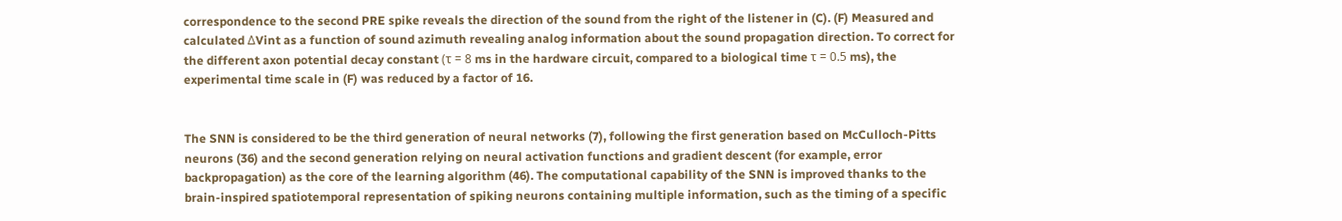correspondence to the second PRE spike reveals the direction of the sound from the right of the listener in (C). (F) Measured and calculated ΔVint as a function of sound azimuth revealing analog information about the sound propagation direction. To correct for the different axon potential decay constant (τ = 8 ms in the hardware circuit, compared to a biological time τ = 0.5 ms), the experimental time scale in (F) was reduced by a factor of 16.


The SNN is considered to be the third generation of neural networks (7), following the first generation based on McCulloch-Pitts neurons (36) and the second generation relying on neural activation functions and gradient descent (for example, error backpropagation) as the core of the learning algorithm (46). The computational capability of the SNN is improved thanks to the brain-inspired spatiotemporal representation of spiking neurons containing multiple information, such as the timing of a specific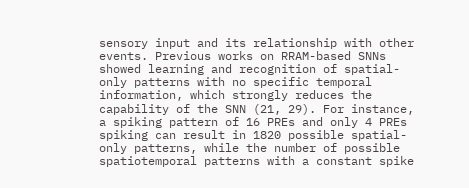sensory input and its relationship with other events. Previous works on RRAM-based SNNs showed learning and recognition of spatial-only patterns with no specific temporal information, which strongly reduces the capability of the SNN (21, 29). For instance, a spiking pattern of 16 PREs and only 4 PREs spiking can result in 1820 possible spatial-only patterns, while the number of possible spatiotemporal patterns with a constant spike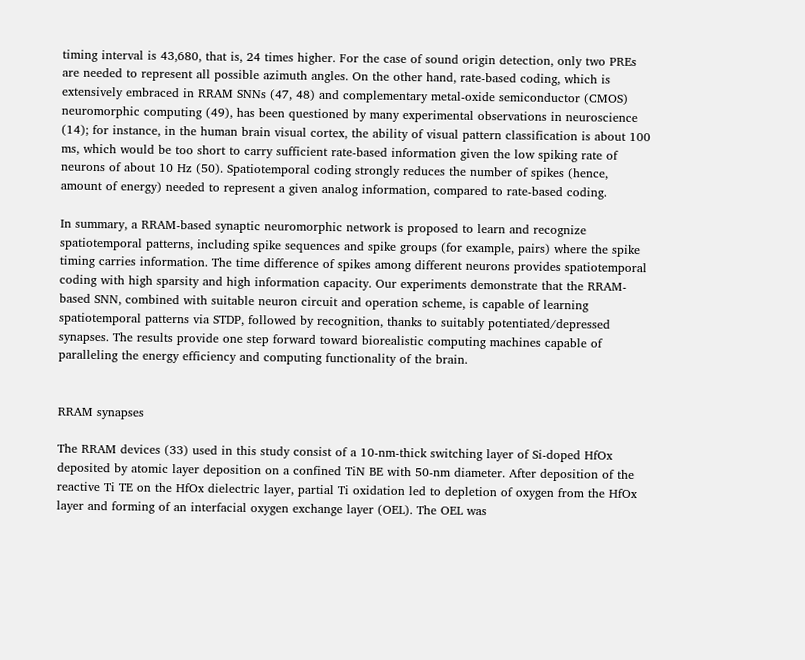timing interval is 43,680, that is, 24 times higher. For the case of sound origin detection, only two PREs are needed to represent all possible azimuth angles. On the other hand, rate-based coding, which is extensively embraced in RRAM SNNs (47, 48) and complementary metal-oxide semiconductor (CMOS) neuromorphic computing (49), has been questioned by many experimental observations in neuroscience (14); for instance, in the human brain visual cortex, the ability of visual pattern classification is about 100 ms, which would be too short to carry sufficient rate-based information given the low spiking rate of neurons of about 10 Hz (50). Spatiotemporal coding strongly reduces the number of spikes (hence, amount of energy) needed to represent a given analog information, compared to rate-based coding.

In summary, a RRAM-based synaptic neuromorphic network is proposed to learn and recognize spatiotemporal patterns, including spike sequences and spike groups (for example, pairs) where the spike timing carries information. The time difference of spikes among different neurons provides spatiotemporal coding with high sparsity and high information capacity. Our experiments demonstrate that the RRAM-based SNN, combined with suitable neuron circuit and operation scheme, is capable of learning spatiotemporal patterns via STDP, followed by recognition, thanks to suitably potentiated/depressed synapses. The results provide one step forward toward biorealistic computing machines capable of paralleling the energy efficiency and computing functionality of the brain.


RRAM synapses

The RRAM devices (33) used in this study consist of a 10-nm-thick switching layer of Si-doped HfOx deposited by atomic layer deposition on a confined TiN BE with 50-nm diameter. After deposition of the reactive Ti TE on the HfOx dielectric layer, partial Ti oxidation led to depletion of oxygen from the HfOx layer and forming of an interfacial oxygen exchange layer (OEL). The OEL was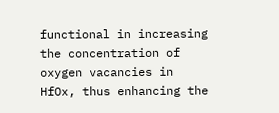functional in increasing the concentration of oxygen vacancies in HfOx, thus enhancing the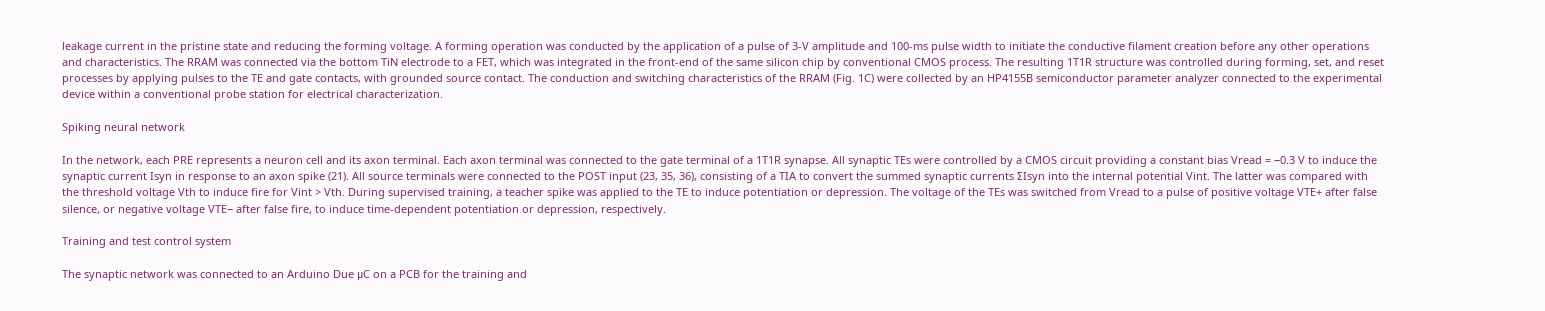leakage current in the pristine state and reducing the forming voltage. A forming operation was conducted by the application of a pulse of 3-V amplitude and 100-ms pulse width to initiate the conductive filament creation before any other operations and characteristics. The RRAM was connected via the bottom TiN electrode to a FET, which was integrated in the front-end of the same silicon chip by conventional CMOS process. The resulting 1T1R structure was controlled during forming, set, and reset processes by applying pulses to the TE and gate contacts, with grounded source contact. The conduction and switching characteristics of the RRAM (Fig. 1C) were collected by an HP4155B semiconductor parameter analyzer connected to the experimental device within a conventional probe station for electrical characterization.

Spiking neural network

In the network, each PRE represents a neuron cell and its axon terminal. Each axon terminal was connected to the gate terminal of a 1T1R synapse. All synaptic TEs were controlled by a CMOS circuit providing a constant bias Vread = −0.3 V to induce the synaptic current Isyn in response to an axon spike (21). All source terminals were connected to the POST input (23, 35, 36), consisting of a TIA to convert the summed synaptic currents ΣIsyn into the internal potential Vint. The latter was compared with the threshold voltage Vth to induce fire for Vint > Vth. During supervised training, a teacher spike was applied to the TE to induce potentiation or depression. The voltage of the TEs was switched from Vread to a pulse of positive voltage VTE+ after false silence, or negative voltage VTE− after false fire, to induce time-dependent potentiation or depression, respectively.

Training and test control system

The synaptic network was connected to an Arduino Due μC on a PCB for the training and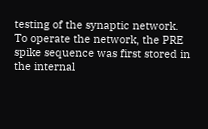testing of the synaptic network. To operate the network, the PRE spike sequence was first stored in the internal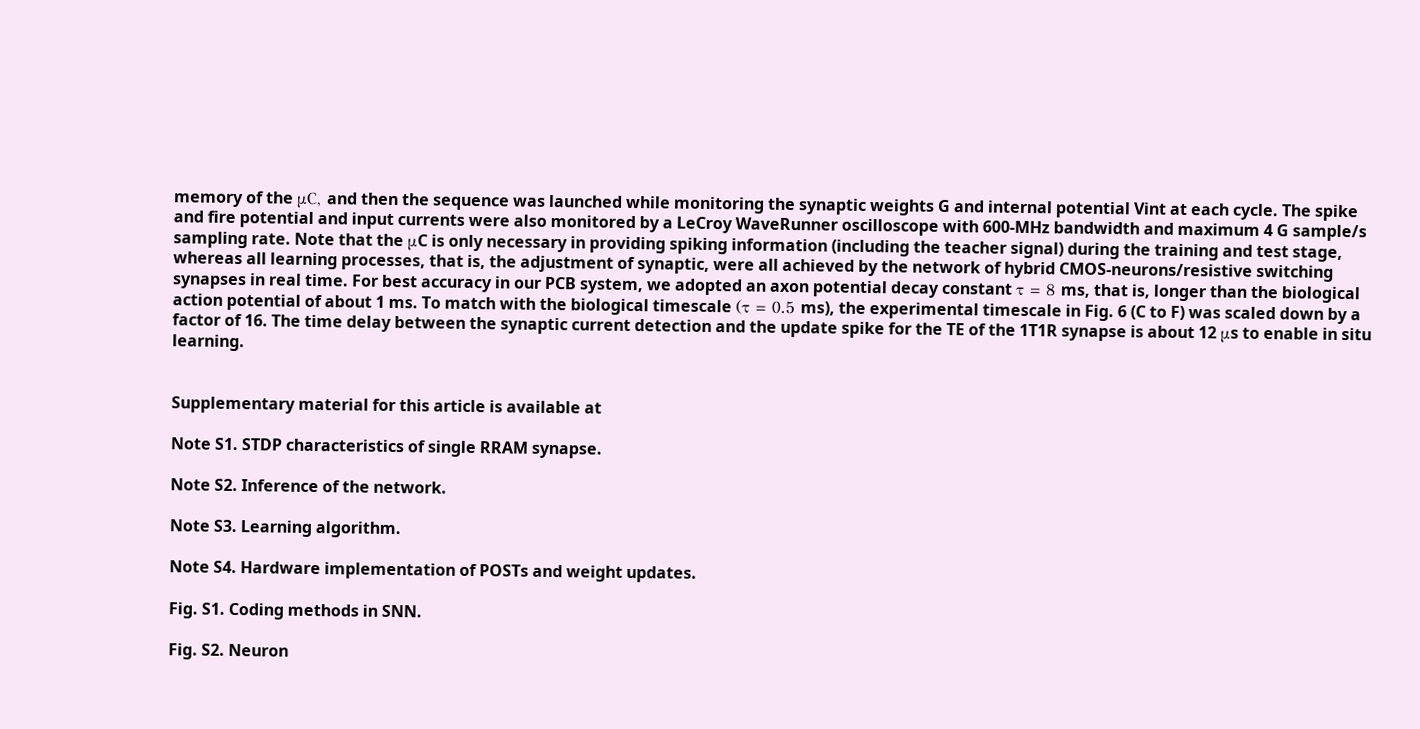memory of the μC, and then the sequence was launched while monitoring the synaptic weights G and internal potential Vint at each cycle. The spike and fire potential and input currents were also monitored by a LeCroy WaveRunner oscilloscope with 600-MHz bandwidth and maximum 4 G sample/s sampling rate. Note that the μC is only necessary in providing spiking information (including the teacher signal) during the training and test stage, whereas all learning processes, that is, the adjustment of synaptic, were all achieved by the network of hybrid CMOS-neurons/resistive switching synapses in real time. For best accuracy in our PCB system, we adopted an axon potential decay constant τ = 8 ms, that is, longer than the biological action potential of about 1 ms. To match with the biological timescale (τ = 0.5 ms), the experimental timescale in Fig. 6 (C to F) was scaled down by a factor of 16. The time delay between the synaptic current detection and the update spike for the TE of the 1T1R synapse is about 12 μs to enable in situ learning.


Supplementary material for this article is available at

Note S1. STDP characteristics of single RRAM synapse.

Note S2. Inference of the network.

Note S3. Learning algorithm.

Note S4. Hardware implementation of POSTs and weight updates.

Fig. S1. Coding methods in SNN.

Fig. S2. Neuron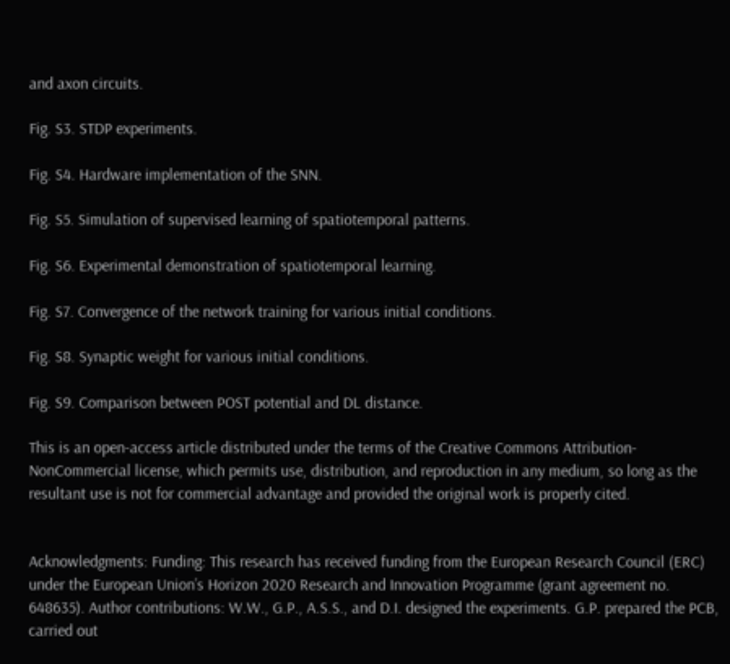and axon circuits.

Fig. S3. STDP experiments.

Fig. S4. Hardware implementation of the SNN.

Fig. S5. Simulation of supervised learning of spatiotemporal patterns.

Fig. S6. Experimental demonstration of spatiotemporal learning.

Fig. S7. Convergence of the network training for various initial conditions.

Fig. S8. Synaptic weight for various initial conditions.

Fig. S9. Comparison between POST potential and DL distance.

This is an open-access article distributed under the terms of the Creative Commons Attribution-NonCommercial license, which permits use, distribution, and reproduction in any medium, so long as the resultant use is not for commercial advantage and provided the original work is properly cited.


Acknowledgments: Funding: This research has received funding from the European Research Council (ERC) under the European Union’s Horizon 2020 Research and Innovation Programme (grant agreement no. 648635). Author contributions: W.W., G.P., A.S.S., and D.I. designed the experiments. G.P. prepared the PCB, carried out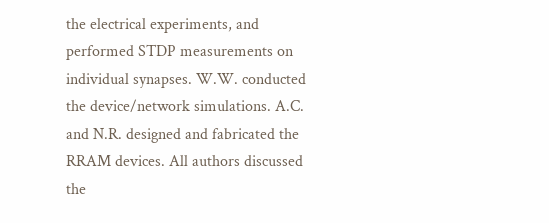the electrical experiments, and performed STDP measurements on individual synapses. W.W. conducted the device/network simulations. A.C. and N.R. designed and fabricated the RRAM devices. All authors discussed the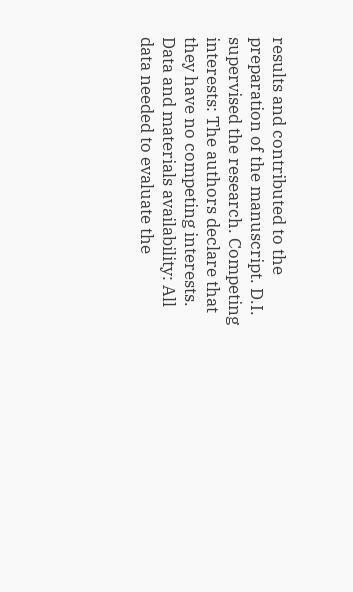results and contributed to the preparation of the manuscript. D.I. supervised the research. Competing interests: The authors declare that they have no competing interests. Data and materials availability: All data needed to evaluate the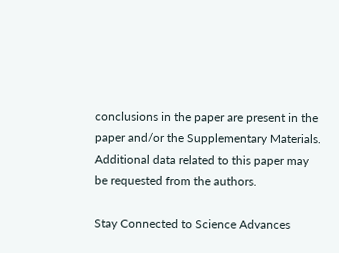conclusions in the paper are present in the paper and/or the Supplementary Materials. Additional data related to this paper may be requested from the authors.

Stay Connected to Science Advances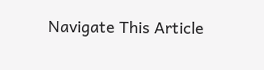Navigate This Article